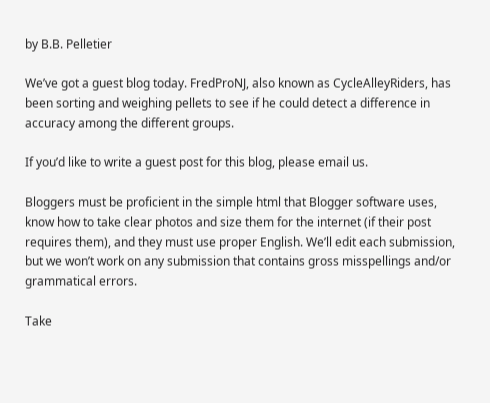by B.B. Pelletier

We’ve got a guest blog today. FredProNJ, also known as CycleAlleyRiders, has been sorting and weighing pellets to see if he could detect a difference in accuracy among the different groups.

If you’d like to write a guest post for this blog, please email us.

Bloggers must be proficient in the simple html that Blogger software uses, know how to take clear photos and size them for the internet (if their post requires them), and they must use proper English. We’ll edit each submission, but we won’t work on any submission that contains gross misspellings and/or grammatical errors.

Take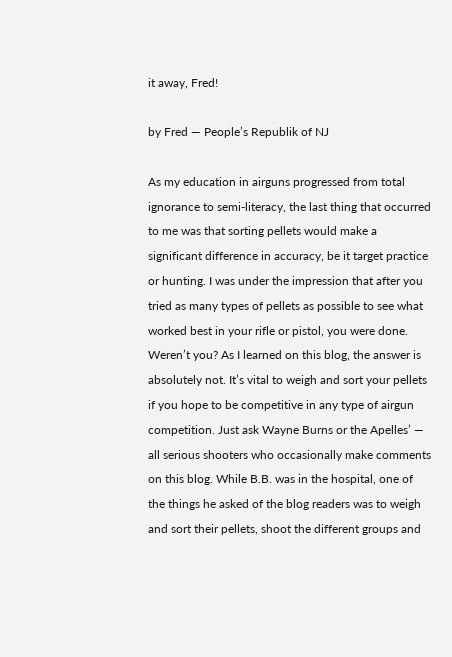it away, Fred!

by Fred — People’s Republik of NJ

As my education in airguns progressed from total ignorance to semi-literacy, the last thing that occurred to me was that sorting pellets would make a significant difference in accuracy, be it target practice or hunting. I was under the impression that after you tried as many types of pellets as possible to see what worked best in your rifle or pistol, you were done. Weren’t you? As I learned on this blog, the answer is absolutely not. It’s vital to weigh and sort your pellets if you hope to be competitive in any type of airgun competition. Just ask Wayne Burns or the Apelles’ — all serious shooters who occasionally make comments on this blog. While B.B. was in the hospital, one of the things he asked of the blog readers was to weigh and sort their pellets, shoot the different groups and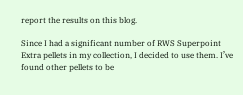report the results on this blog.

Since I had a significant number of RWS Superpoint Extra pellets in my collection, I decided to use them. I’ve found other pellets to be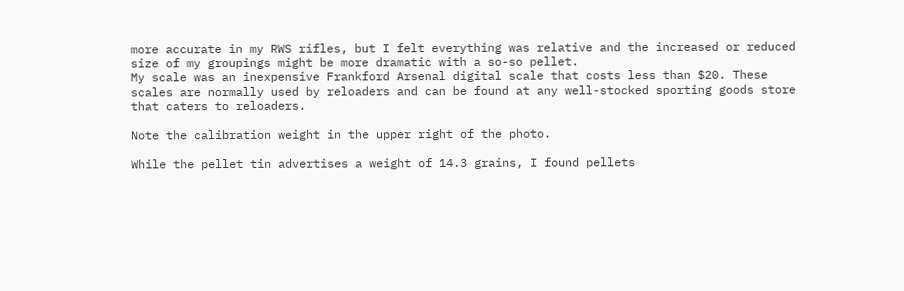more accurate in my RWS rifles, but I felt everything was relative and the increased or reduced size of my groupings might be more dramatic with a so-so pellet.
My scale was an inexpensive Frankford Arsenal digital scale that costs less than $20. These scales are normally used by reloaders and can be found at any well-stocked sporting goods store that caters to reloaders.

Note the calibration weight in the upper right of the photo.

While the pellet tin advertises a weight of 14.3 grains, I found pellets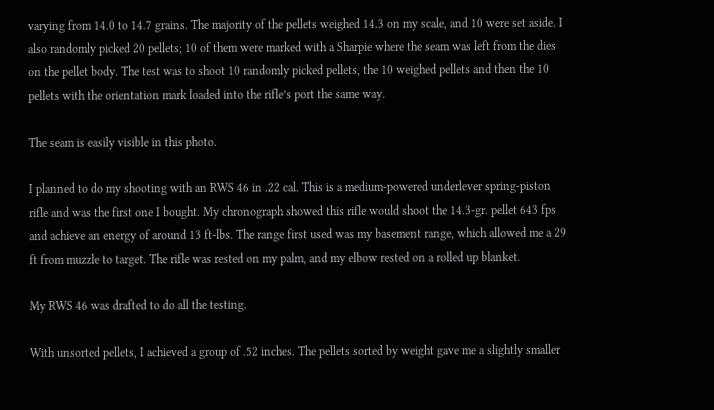varying from 14.0 to 14.7 grains. The majority of the pellets weighed 14.3 on my scale, and 10 were set aside. I also randomly picked 20 pellets; 10 of them were marked with a Sharpie where the seam was left from the dies on the pellet body. The test was to shoot 10 randomly picked pellets, the 10 weighed pellets and then the 10 pellets with the orientation mark loaded into the rifle’s port the same way.

The seam is easily visible in this photo.

I planned to do my shooting with an RWS 46 in .22 cal. This is a medium-powered underlever spring-piston rifle and was the first one I bought. My chronograph showed this rifle would shoot the 14.3-gr. pellet 643 fps and achieve an energy of around 13 ft-lbs. The range first used was my basement range, which allowed me a 29 ft from muzzle to target. The rifle was rested on my palm, and my elbow rested on a rolled up blanket.

My RWS 46 was drafted to do all the testing.

With unsorted pellets, I achieved a group of .52 inches. The pellets sorted by weight gave me a slightly smaller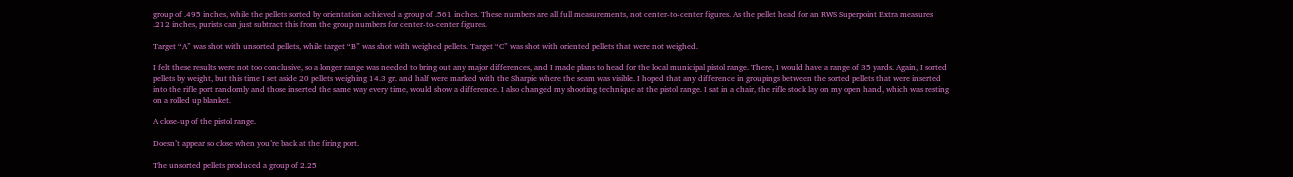group of .495 inches, while the pellets sorted by orientation achieved a group of .561 inches. These numbers are all full measurements, not center-to-center figures. As the pellet head for an RWS Superpoint Extra measures .212 inches, purists can just subtract this from the group numbers for center-to-center figures.

Target “A” was shot with unsorted pellets, while target “B” was shot with weighed pellets. Target “C” was shot with oriented pellets that were not weighed.

I felt these results were not too conclusive, so a longer range was needed to bring out any major differences, and I made plans to head for the local municipal pistol range. There, I would have a range of 35 yards. Again, I sorted pellets by weight, but this time I set aside 20 pellets weighing 14.3 gr. and half were marked with the Sharpie where the seam was visible. I hoped that any difference in groupings between the sorted pellets that were inserted into the rifle port randomly and those inserted the same way every time, would show a difference. I also changed my shooting technique at the pistol range. I sat in a chair, the rifle stock lay on my open hand, which was resting on a rolled up blanket.

A close-up of the pistol range.

Doesn’t appear so close when you’re back at the firing port.

The unsorted pellets produced a group of 2.25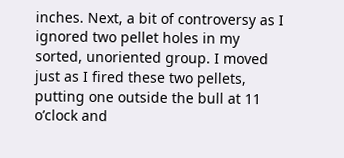inches. Next, a bit of controversy as I ignored two pellet holes in my sorted, unoriented group. I moved just as I fired these two pellets, putting one outside the bull at 11 o’clock and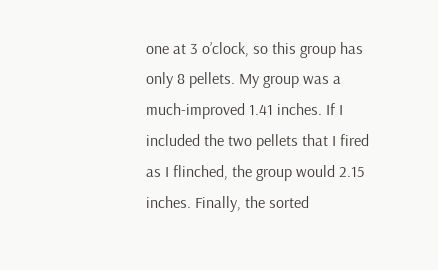one at 3 o’clock, so this group has only 8 pellets. My group was a much-improved 1.41 inches. If I included the two pellets that I fired as I flinched, the group would 2.15 inches. Finally, the sorted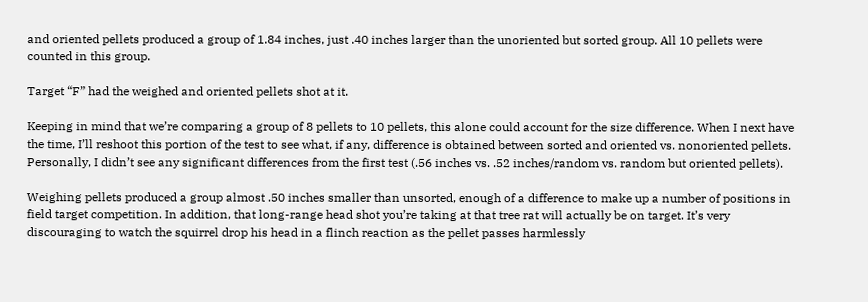and oriented pellets produced a group of 1.84 inches, just .40 inches larger than the unoriented but sorted group. All 10 pellets were counted in this group.

Target “F” had the weighed and oriented pellets shot at it.

Keeping in mind that we’re comparing a group of 8 pellets to 10 pellets, this alone could account for the size difference. When I next have the time, I’ll reshoot this portion of the test to see what, if any, difference is obtained between sorted and oriented vs. nonoriented pellets. Personally, I didn’t see any significant differences from the first test (.56 inches vs. .52 inches/random vs. random but oriented pellets).

Weighing pellets produced a group almost .50 inches smaller than unsorted, enough of a difference to make up a number of positions in field target competition. In addition, that long-range head shot you’re taking at that tree rat will actually be on target. It’s very discouraging to watch the squirrel drop his head in a flinch reaction as the pellet passes harmlessly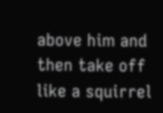above him and then take off like a squirrel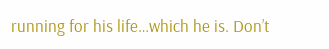running for his life…which he is. Don’t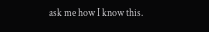ask me how I know this.